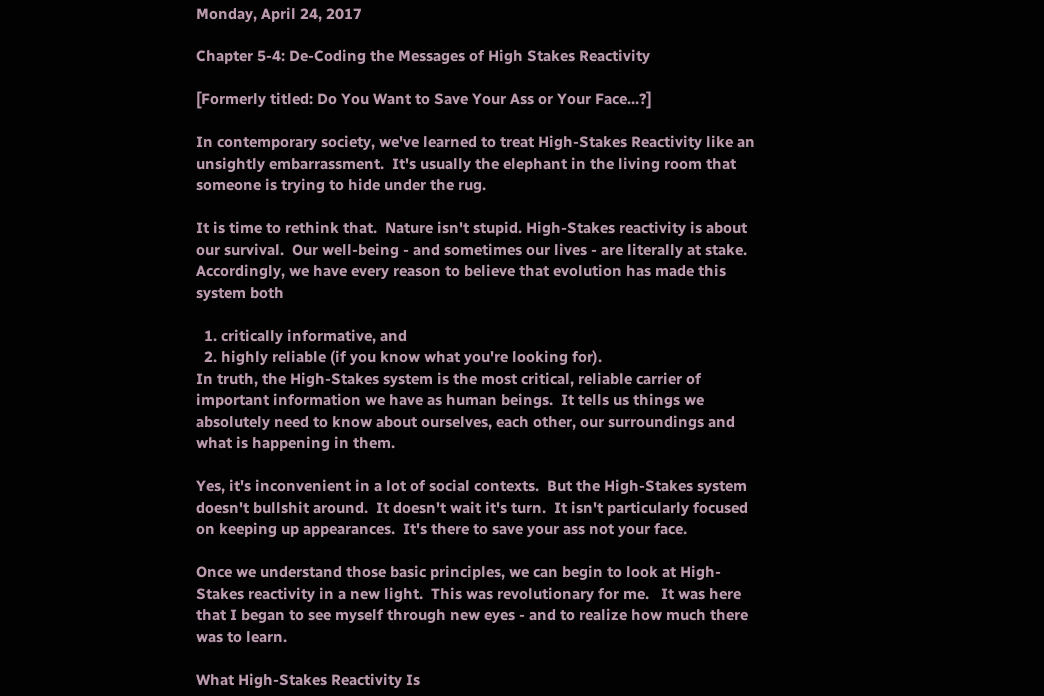Monday, April 24, 2017

Chapter 5-4: De-Coding the Messages of High Stakes Reactivity

[Formerly titled: Do You Want to Save Your Ass or Your Face...?]

In contemporary society, we've learned to treat High-Stakes Reactivity like an unsightly embarrassment.  It's usually the elephant in the living room that someone is trying to hide under the rug.

It is time to rethink that.  Nature isn't stupid. High-Stakes reactivity is about our survival.  Our well-being - and sometimes our lives - are literally at stake.  Accordingly, we have every reason to believe that evolution has made this system both

  1. critically informative, and
  2. highly reliable (if you know what you're looking for).
In truth, the High-Stakes system is the most critical, reliable carrier of important information we have as human beings.  It tells us things we absolutely need to know about ourselves, each other, our surroundings and what is happening in them.

Yes, it's inconvenient in a lot of social contexts.  But the High-Stakes system doesn't bullshit around.  It doesn't wait it's turn.  It isn't particularly focused on keeping up appearances.  It's there to save your ass not your face.

Once we understand those basic principles, we can begin to look at High-Stakes reactivity in a new light.  This was revolutionary for me.   It was here that I began to see myself through new eyes - and to realize how much there was to learn.

What High-Stakes Reactivity Is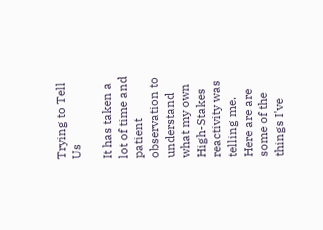Trying to Tell Us

It has taken a lot of time and patient observation to understand what my own High-Stakes reactivity was telling me.  Here are are some of the things I've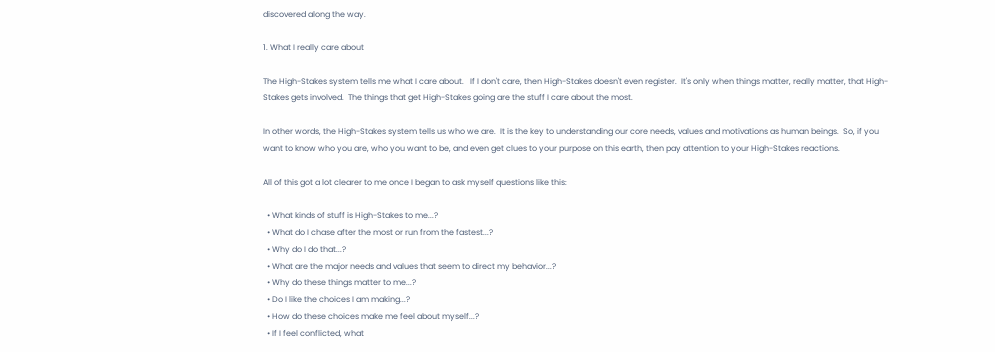discovered along the way.

1. What I really care about

The High-Stakes system tells me what I care about.   If I don't care, then High-Stakes doesn't even register.  It's only when things matter, really matter, that High-Stakes gets involved.  The things that get High-Stakes going are the stuff I care about the most.

In other words, the High-Stakes system tells us who we are.  It is the key to understanding our core needs, values and motivations as human beings.  So, if you want to know who you are, who you want to be, and even get clues to your purpose on this earth, then pay attention to your High-Stakes reactions.

All of this got a lot clearer to me once I began to ask myself questions like this:

  • What kinds of stuff is High-Stakes to me...?
  • What do I chase after the most or run from the fastest...?
  • Why do I do that...?
  • What are the major needs and values that seem to direct my behavior...?
  • Why do these things matter to me...?
  • Do I like the choices I am making...?
  • How do these choices make me feel about myself...?
  • If I feel conflicted, what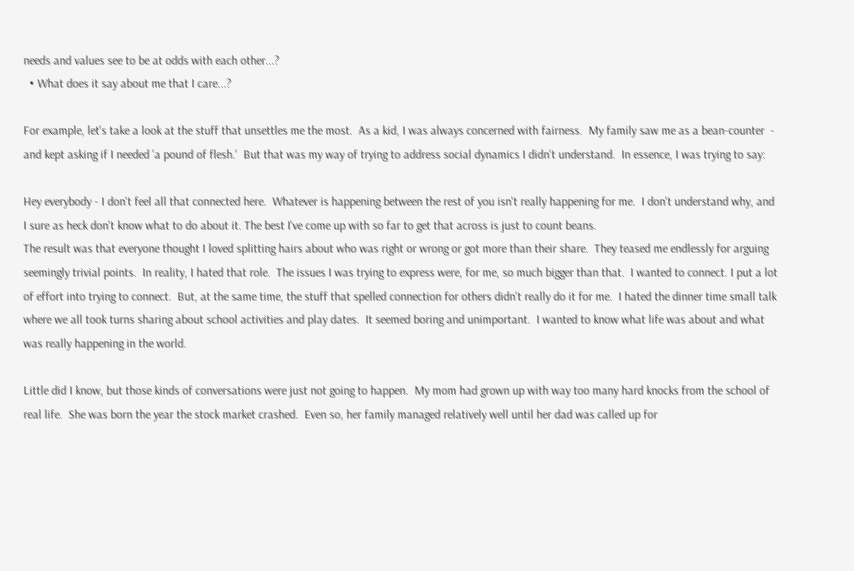needs and values see to be at odds with each other...?
  • What does it say about me that I care...?

For example, let's take a look at the stuff that unsettles me the most.  As a kid, I was always concerned with fairness.  My family saw me as a bean-counter  - and kept asking if I needed 'a pound of flesh.'  But that was my way of trying to address social dynamics I didn't understand.  In essence, I was trying to say:

Hey everybody - I don't feel all that connected here.  Whatever is happening between the rest of you isn't really happening for me.  I don't understand why, and I sure as heck don't know what to do about it. The best I've come up with so far to get that across is just to count beans.
The result was that everyone thought I loved splitting hairs about who was right or wrong or got more than their share.  They teased me endlessly for arguing seemingly trivial points.  In reality, I hated that role.  The issues I was trying to express were, for me, so much bigger than that.  I wanted to connect. I put a lot of effort into trying to connect.  But, at the same time, the stuff that spelled connection for others didn't really do it for me.  I hated the dinner time small talk where we all took turns sharing about school activities and play dates.  It seemed boring and unimportant.  I wanted to know what life was about and what was really happening in the world.

Little did I know, but those kinds of conversations were just not going to happen.  My mom had grown up with way too many hard knocks from the school of real life.  She was born the year the stock market crashed.  Even so, her family managed relatively well until her dad was called up for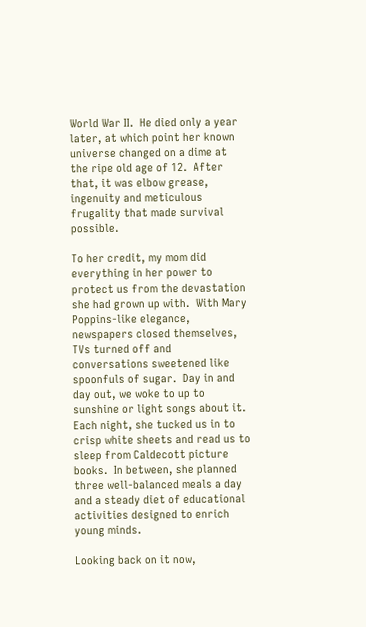World War II.  He died only a year later, at which point her known universe changed on a dime at the ripe old age of 12.  After that, it was elbow grease, ingenuity and meticulous frugality that made survival possible.

To her credit, my mom did everything in her power to protect us from the devastation she had grown up with.  With Mary Poppins-like elegance, newspapers closed themselves, TVs turned off and conversations sweetened like spoonfuls of sugar.  Day in and day out, we woke to up to sunshine or light songs about it. Each night, she tucked us in to crisp white sheets and read us to sleep from Caldecott picture books.  In between, she planned three well-balanced meals a day and a steady diet of educational activities designed to enrich young minds.

Looking back on it now,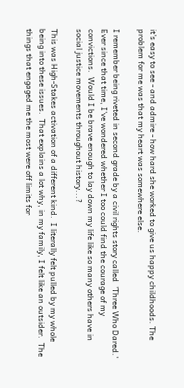it's easy to see - and admire - how hard she worked to give us happy childhoods. The problem for me was that my heart was somewhere else.

I remember being riveted in second grade by a civil rights story called  'Three Who Dared.'   Ever since that time, I've wondered whether I too could find the courage of my convictions.  Would I be brave enough to lay down my life like so many others have in social justice movements throughout history...?

This was High-Stakes activation of a different kind.  I literally felt pulled by my whole  being into these issues.  That explains a lot why, in my family, I felt like an outsider.  The things that engaged me the most were off limits for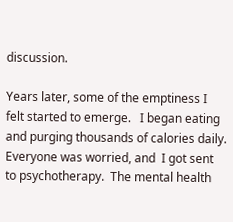discussion.

Years later, some of the emptiness I felt started to emerge.   I began eating and purging thousands of calories daily.  Everyone was worried, and  I got sent to psychotherapy.  The mental health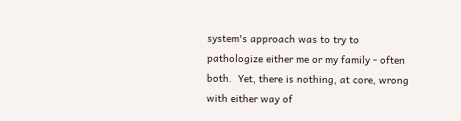system's approach was to try to pathologize either me or my family - often both.  Yet, there is nothing, at core, wrong with either way of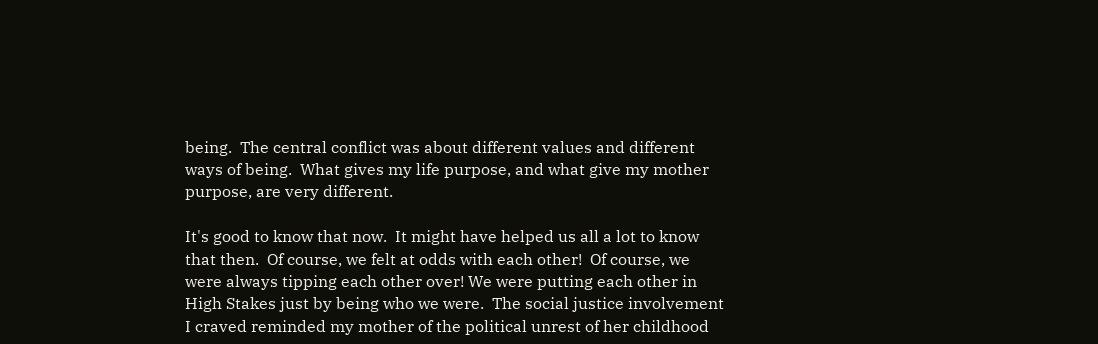being.  The central conflict was about different values and different ways of being.  What gives my life purpose, and what give my mother purpose, are very different.

It's good to know that now.  It might have helped us all a lot to know that then.  Of course, we felt at odds with each other!  Of course, we were always tipping each other over! We were putting each other in High Stakes just by being who we were.  The social justice involvement I craved reminded my mother of the political unrest of her childhood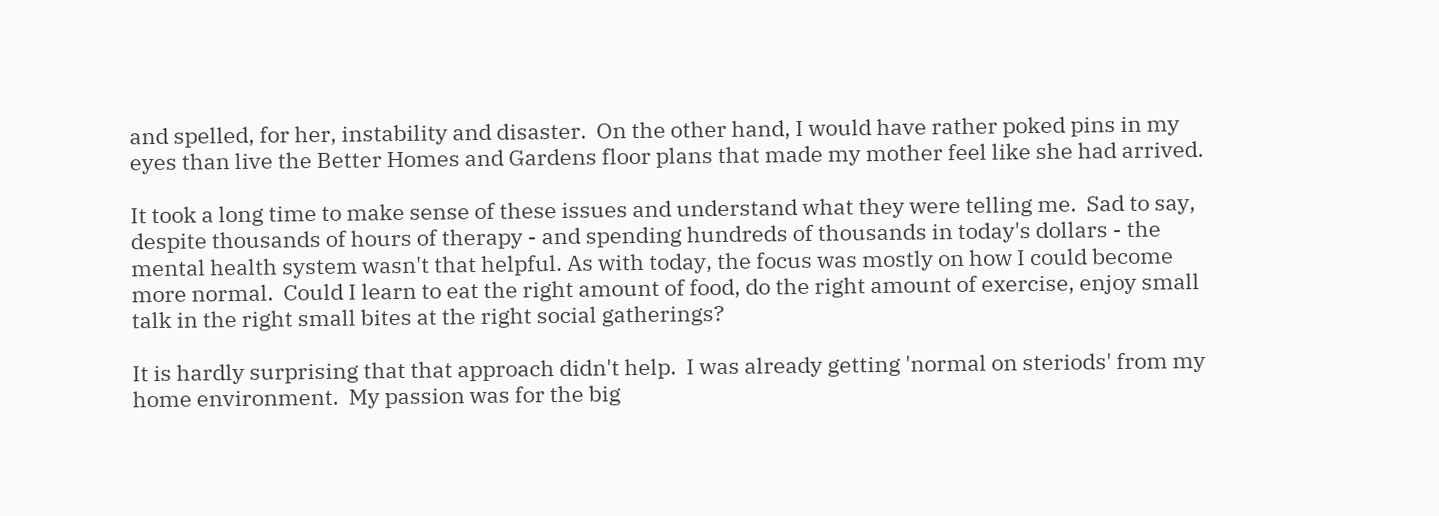and spelled, for her, instability and disaster.  On the other hand, I would have rather poked pins in my eyes than live the Better Homes and Gardens floor plans that made my mother feel like she had arrived.

It took a long time to make sense of these issues and understand what they were telling me.  Sad to say, despite thousands of hours of therapy - and spending hundreds of thousands in today's dollars - the mental health system wasn't that helpful. As with today, the focus was mostly on how I could become more normal.  Could I learn to eat the right amount of food, do the right amount of exercise, enjoy small talk in the right small bites at the right social gatherings?

It is hardly surprising that that approach didn't help.  I was already getting 'normal on steriods' from my home environment.  My passion was for the big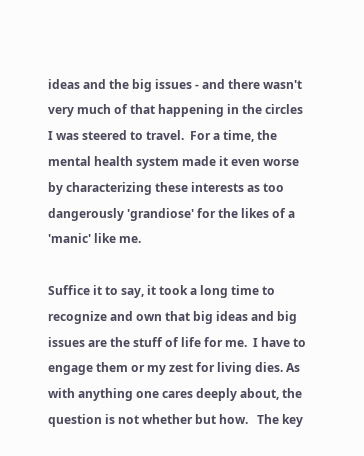ideas and the big issues - and there wasn't very much of that happening in the circles I was steered to travel.  For a time, the mental health system made it even worse by characterizing these interests as too dangerously 'grandiose' for the likes of a 'manic' like me.

Suffice it to say, it took a long time to recognize and own that big ideas and big issues are the stuff of life for me.  I have to engage them or my zest for living dies. As with anything one cares deeply about, the question is not whether but how.   The key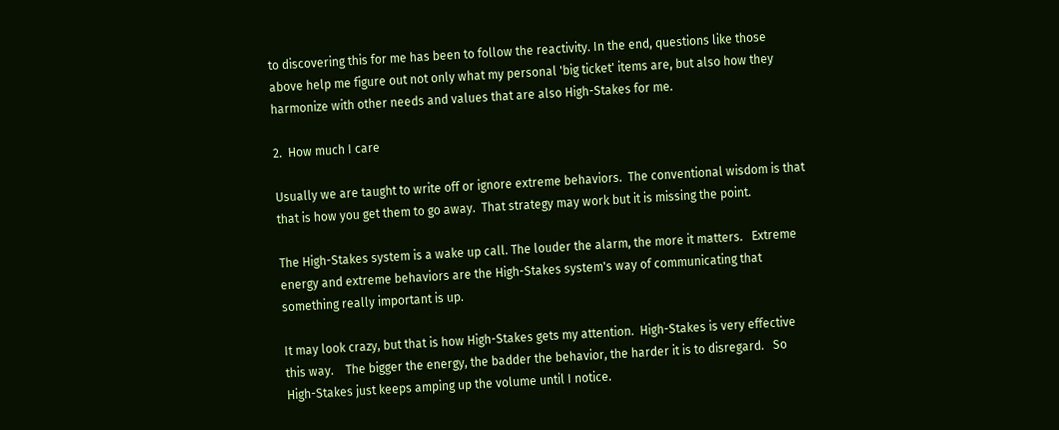to discovering this for me has been to follow the reactivity. In the end, questions like those above help me figure out not only what my personal 'big ticket' items are, but also how they harmonize with other needs and values that are also High-Stakes for me.

2.  How much I care

Usually we are taught to write off or ignore extreme behaviors.  The conventional wisdom is that that is how you get them to go away.  That strategy may work but it is missing the point.

The High-Stakes system is a wake up call. The louder the alarm, the more it matters.   Extreme energy and extreme behaviors are the High-Stakes system's way of communicating that something really important is up.

It may look crazy, but that is how High-Stakes gets my attention.  High-Stakes is very effective this way.    The bigger the energy, the badder the behavior, the harder it is to disregard.   So High-Stakes just keeps amping up the volume until I notice.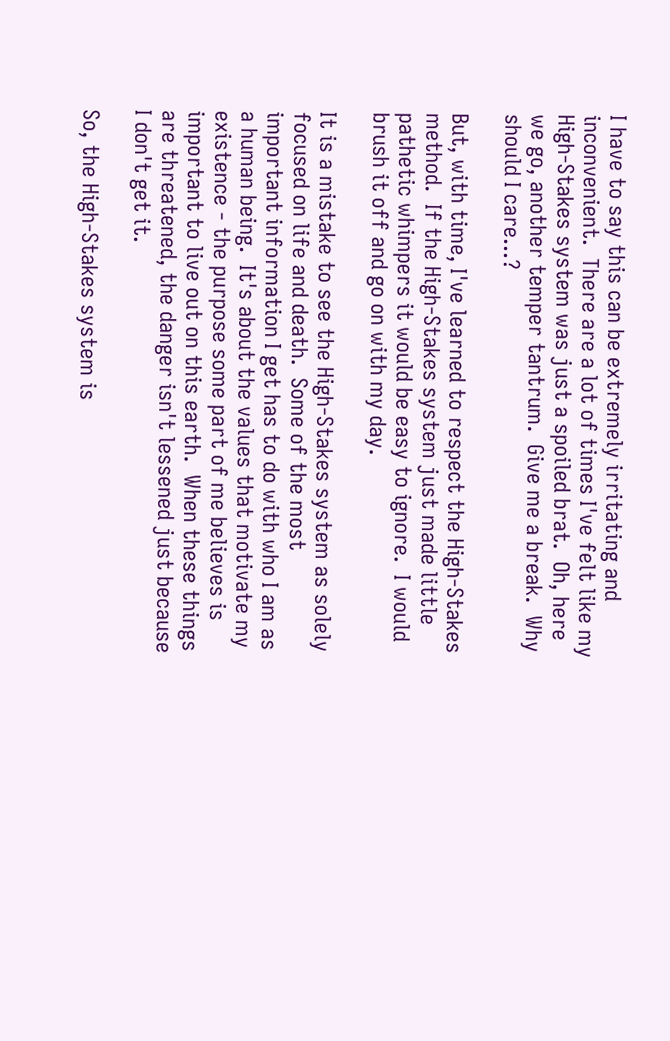I have to say this can be extremely irritating and inconvenient.  There are a lot of times I've felt like my High-Stakes system was just a spoiled brat.  Oh, here we go, another temper tantrum.  Give me a break.  Why should I care...?

But, with time, I've learned to respect the High-Stakes method.  If the High-Stakes system just made little pathetic whimpers it would be easy to ignore.  I would brush it off and go on with my day.

It is a mistake to see the High-Stakes system as solely focused on life and death.  Some of the most important information I get has to do with who I am as a human being.  It's about the values that motivate my existence - the purpose some part of me believes is important to live out on this earth.  When these things are threatened, the danger isn't lessened just because I don't get it.

So, the High-Stakes system is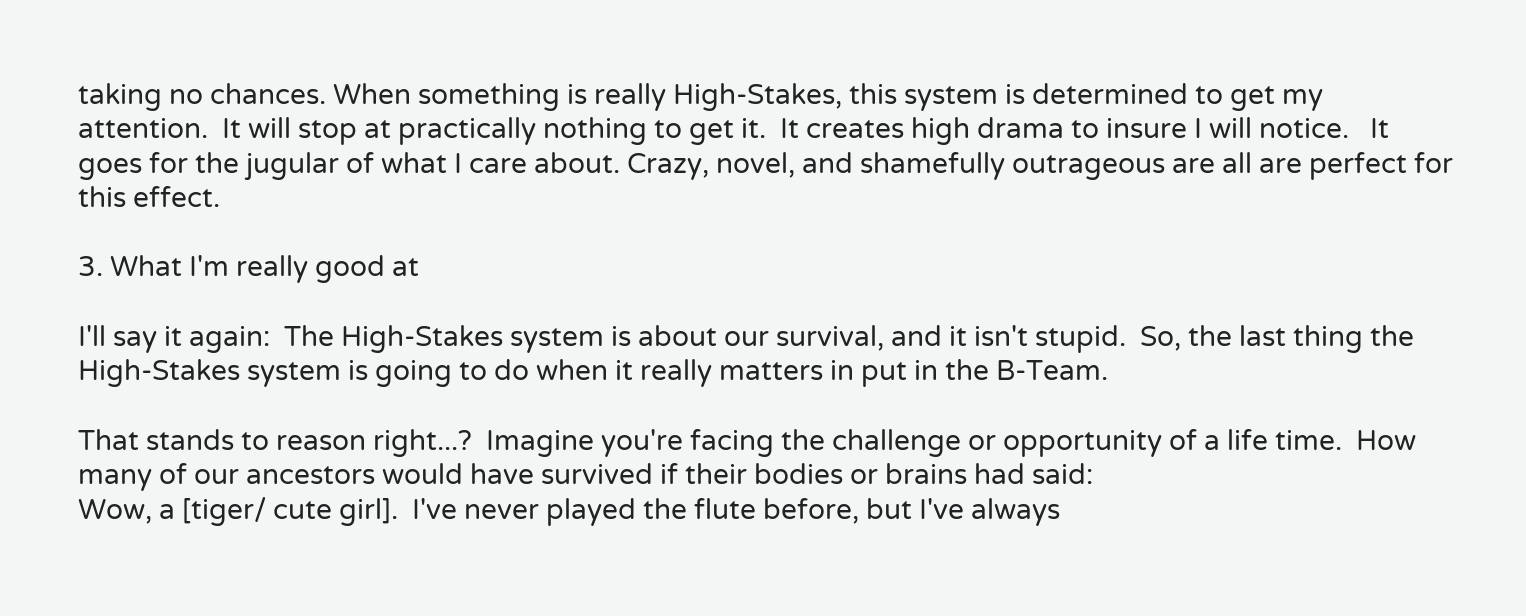taking no chances. When something is really High-Stakes, this system is determined to get my attention.  It will stop at practically nothing to get it.  It creates high drama to insure I will notice.   It goes for the jugular of what I care about. Crazy, novel, and shamefully outrageous are all are perfect for this effect.

3. What I'm really good at

I'll say it again:  The High-Stakes system is about our survival, and it isn't stupid.  So, the last thing the High-Stakes system is going to do when it really matters in put in the B-Team.

That stands to reason right...?  Imagine you're facing the challenge or opportunity of a life time.  How many of our ancestors would have survived if their bodies or brains had said:
Wow, a [tiger/ cute girl].  I've never played the flute before, but I've always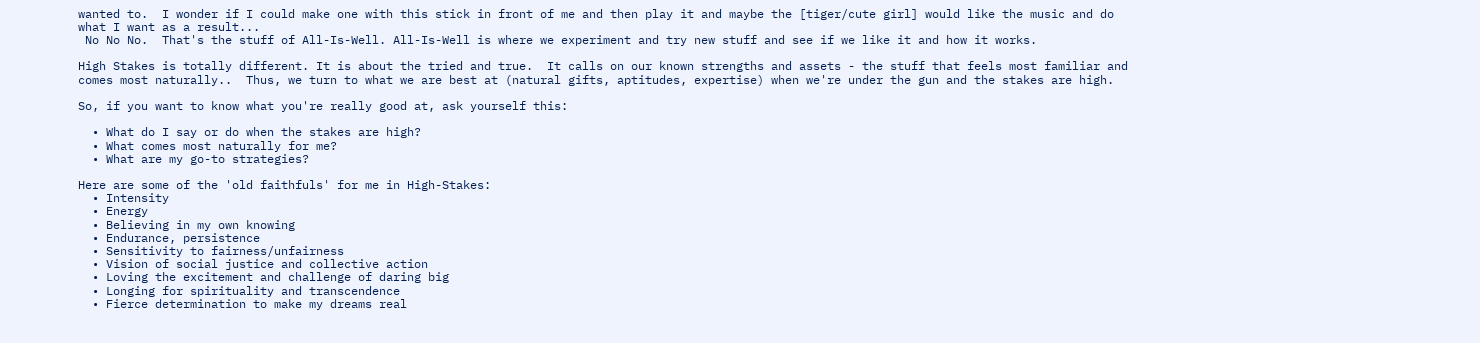wanted to.  I wonder if I could make one with this stick in front of me and then play it and maybe the [tiger/cute girl] would like the music and do what I want as a result...
 No No No.  That's the stuff of All-Is-Well. All-Is-Well is where we experiment and try new stuff and see if we like it and how it works.

High Stakes is totally different. It is about the tried and true.  It calls on our known strengths and assets - the stuff that feels most familiar and comes most naturally..  Thus, we turn to what we are best at (natural gifts, aptitudes, expertise) when we're under the gun and the stakes are high.

So, if you want to know what you're really good at, ask yourself this:

  • What do I say or do when the stakes are high?
  • What comes most naturally for me?
  • What are my go-to strategies?

Here are some of the 'old faithfuls' for me in High-Stakes:
  • Intensity
  • Energy
  • Believing in my own knowing
  • Endurance, persistence
  • Sensitivity to fairness/unfairness
  • Vision of social justice and collective action
  • Loving the excitement and challenge of daring big
  • Longing for spirituality and transcendence
  • Fierce determination to make my dreams real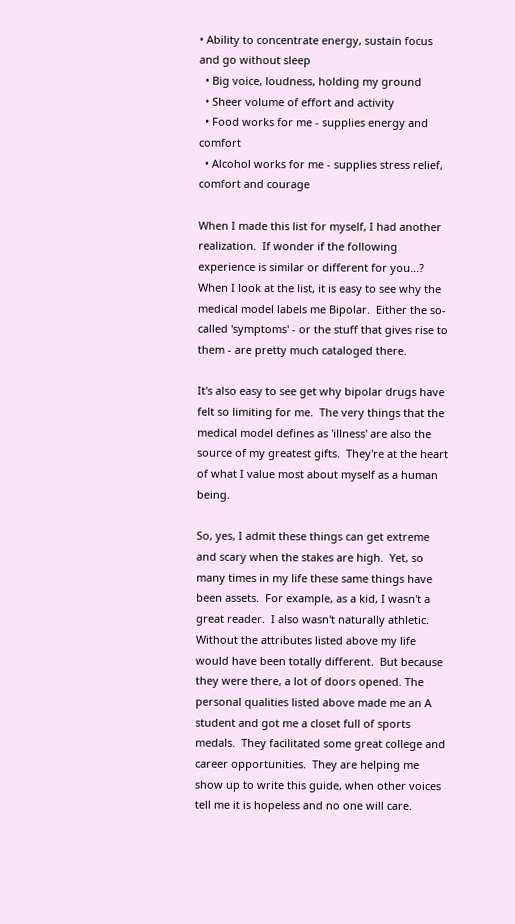• Ability to concentrate energy, sustain focus and go without sleep
  • Big voice, loudness, holding my ground
  • Sheer volume of effort and activity
  • Food works for me - supplies energy and comfort
  • Alcohol works for me - supplies stress relief, comfort and courage

When I made this list for myself, I had another realization.  If wonder if the following experience is similar or different for you...?  When I look at the list, it is easy to see why the medical model labels me Bipolar.  Either the so-called 'symptoms' - or the stuff that gives rise to them - are pretty much cataloged there.

It's also easy to see get why bipolar drugs have felt so limiting for me.  The very things that the medical model defines as 'illness' are also the source of my greatest gifts.  They're at the heart of what I value most about myself as a human being.

So, yes, I admit these things can get extreme and scary when the stakes are high.  Yet, so many times in my life these same things have been assets.  For example, as a kid, I wasn't a great reader.  I also wasn't naturally athletic.  Without the attributes listed above my life would have been totally different.  But because they were there, a lot of doors opened. The personal qualities listed above made me an A student and got me a closet full of sports medals.  They facilitated some great college and career opportunities.  They are helping me show up to write this guide, when other voices tell me it is hopeless and no one will care.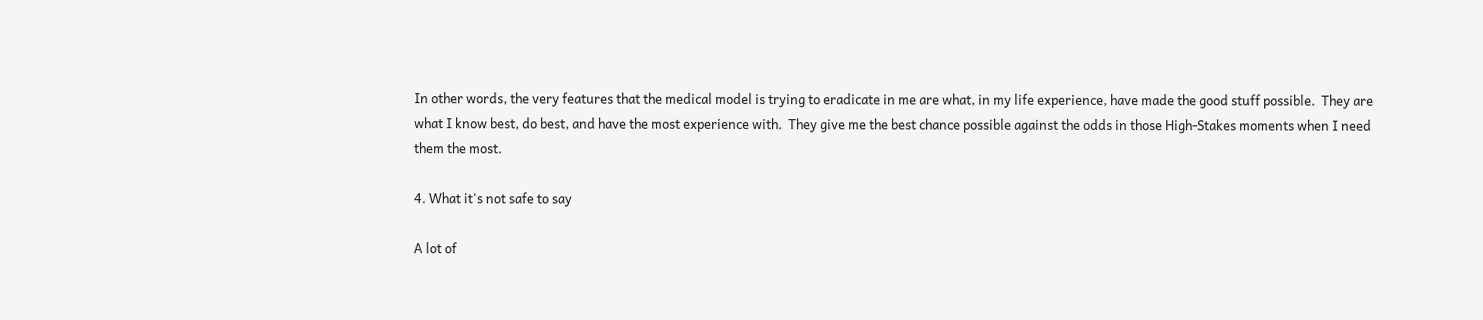In other words, the very features that the medical model is trying to eradicate in me are what, in my life experience, have made the good stuff possible.  They are what I know best, do best, and have the most experience with.  They give me the best chance possible against the odds in those High-Stakes moments when I need them the most.

4. What it's not safe to say

A lot of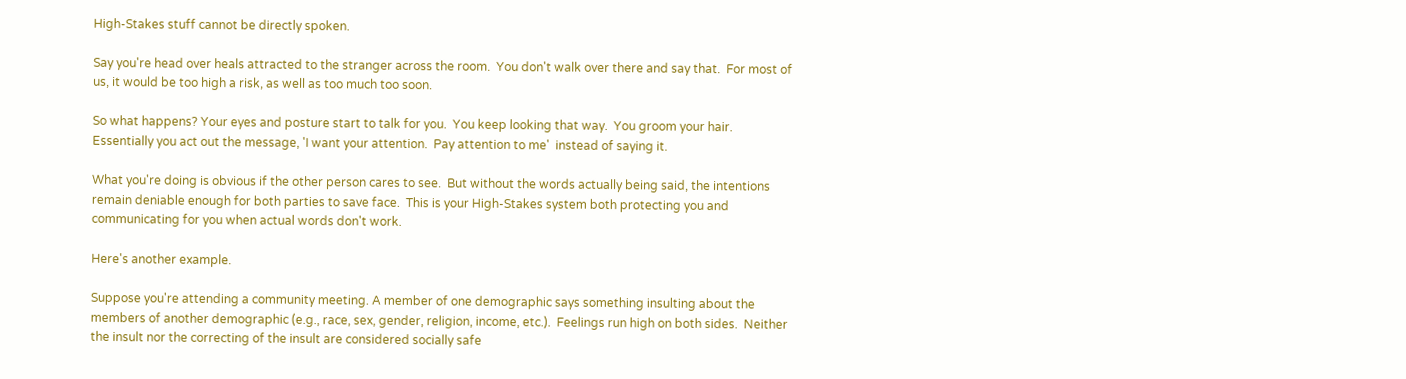High-Stakes stuff cannot be directly spoken.

Say you're head over heals attracted to the stranger across the room.  You don't walk over there and say that.  For most of us, it would be too high a risk, as well as too much too soon.

So what happens? Your eyes and posture start to talk for you.  You keep looking that way.  You groom your hair.  Essentially you act out the message, 'I want your attention.  Pay attention to me'  instead of saying it.

What you're doing is obvious if the other person cares to see.  But without the words actually being said, the intentions remain deniable enough for both parties to save face.  This is your High-Stakes system both protecting you and communicating for you when actual words don't work.

Here's another example.

Suppose you're attending a community meeting. A member of one demographic says something insulting about the members of another demographic (e.g., race, sex, gender, religion, income, etc.).  Feelings run high on both sides.  Neither the insult nor the correcting of the insult are considered socially safe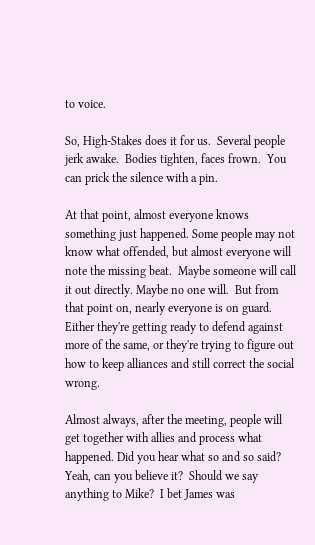to voice.

So, High-Stakes does it for us.  Several people jerk awake.  Bodies tighten, faces frown.  You can prick the silence with a pin.

At that point, almost everyone knows something just happened. Some people may not know what offended, but almost everyone will note the missing beat.  Maybe someone will call it out directly. Maybe no one will.  But from that point on, nearly everyone is on guard. Either they're getting ready to defend against more of the same, or they're trying to figure out how to keep alliances and still correct the social wrong.

Almost always, after the meeting, people will get together with allies and process what happened. Did you hear what so and so said?  Yeah, can you believe it?  Should we say anything to Mike?  I bet James was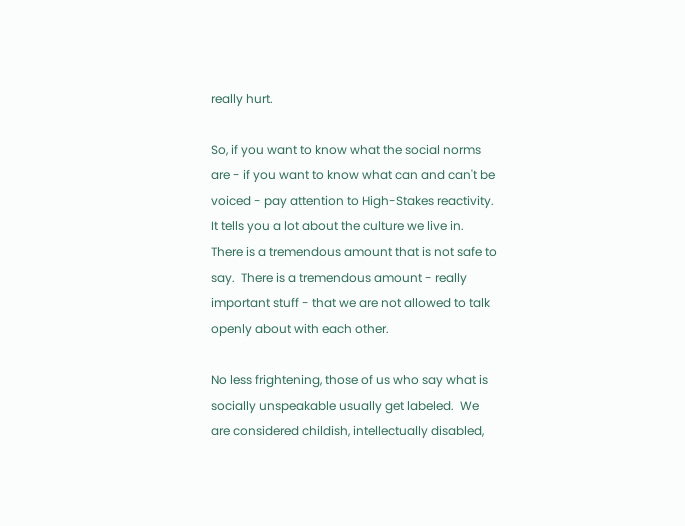really hurt.

So, if you want to know what the social norms are - if you want to know what can and can't be voiced - pay attention to High-Stakes reactivity.  It tells you a lot about the culture we live in.  There is a tremendous amount that is not safe to say.  There is a tremendous amount - really important stuff - that we are not allowed to talk openly about with each other.

No less frightening, those of us who say what is socially unspeakable usually get labeled.  We are considered childish, intellectually disabled,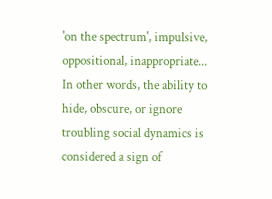'on the spectrum', impulsive, oppositional, inappropriate...  In other words, the ability to hide, obscure, or ignore troubling social dynamics is considered a sign of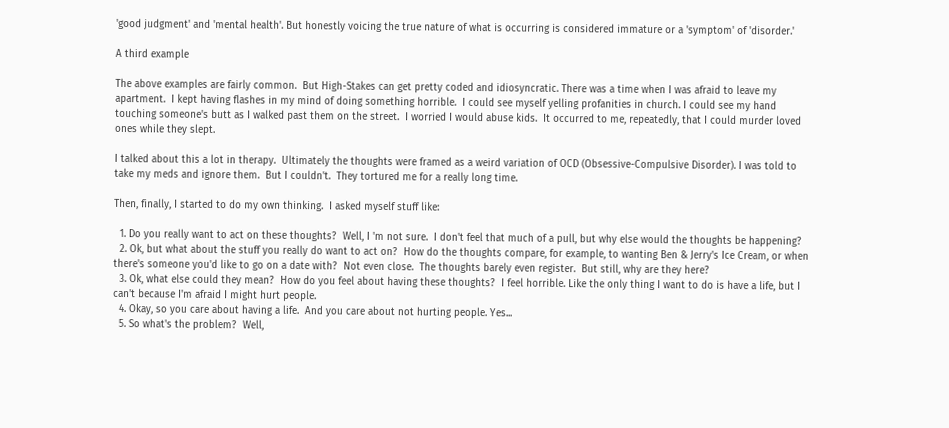'good judgment' and 'mental health'. But honestly voicing the true nature of what is occurring is considered immature or a 'symptom' of 'disorder.'

A third example

The above examples are fairly common.  But High-Stakes can get pretty coded and idiosyncratic. There was a time when I was afraid to leave my apartment.  I kept having flashes in my mind of doing something horrible.  I could see myself yelling profanities in church. I could see my hand touching someone's butt as I walked past them on the street.  I worried I would abuse kids.  It occurred to me, repeatedly, that I could murder loved ones while they slept.

I talked about this a lot in therapy.  Ultimately the thoughts were framed as a weird variation of OCD (Obsessive-Compulsive Disorder). I was told to take my meds and ignore them.  But I couldn't.  They tortured me for a really long time.

Then, finally, I started to do my own thinking.  I asked myself stuff like:

  1. Do you really want to act on these thoughts?  Well, I 'm not sure.  I don't feel that much of a pull, but why else would the thoughts be happening?
  2. Ok, but what about the stuff you really do want to act on?  How do the thoughts compare, for example, to wanting Ben & Jerry's Ice Cream, or when there's someone you'd like to go on a date with?  Not even close.  The thoughts barely even register.  But still, why are they here?
  3. Ok, what else could they mean?  How do you feel about having these thoughts?  I feel horrible. Like the only thing I want to do is have a life, but I can't because I'm afraid I might hurt people.
  4. Okay, so you care about having a life.  And you care about not hurting people. Yes...
  5. So what's the problem?  Well,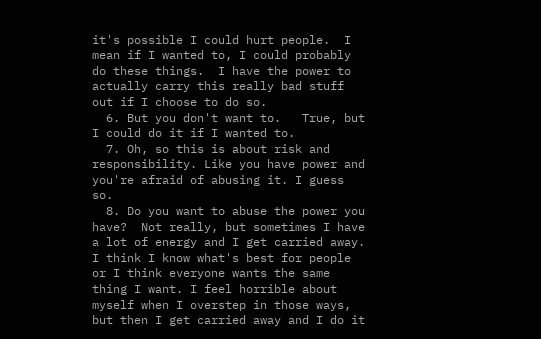it's possible I could hurt people.  I mean if I wanted to, I could probably do these things.  I have the power to actually carry this really bad stuff out if I choose to do so.
  6. But you don't want to.   True, but I could do it if I wanted to.
  7. Oh, so this is about risk and responsibility. Like you have power and you're afraid of abusing it. I guess so.
  8. Do you want to abuse the power you have?  Not really, but sometimes I have a lot of energy and I get carried away.  I think I know what's best for people or I think everyone wants the same thing I want. I feel horrible about myself when I overstep in those ways, but then I get carried away and I do it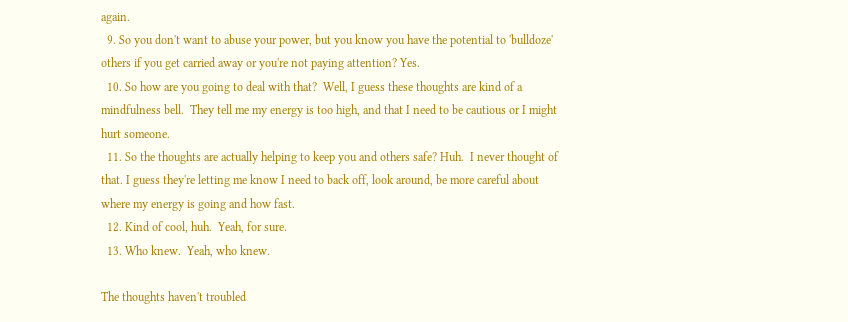again.
  9. So you don't want to abuse your power, but you know you have the potential to 'bulldoze' others if you get carried away or you're not paying attention? Yes.
  10. So how are you going to deal with that?  Well, I guess these thoughts are kind of a mindfulness bell.  They tell me my energy is too high, and that I need to be cautious or I might hurt someone.
  11. So the thoughts are actually helping to keep you and others safe? Huh.  I never thought of that. I guess they're letting me know I need to back off, look around, be more careful about where my energy is going and how fast.
  12. Kind of cool, huh.  Yeah, for sure.
  13. Who knew.  Yeah, who knew.

The thoughts haven't troubled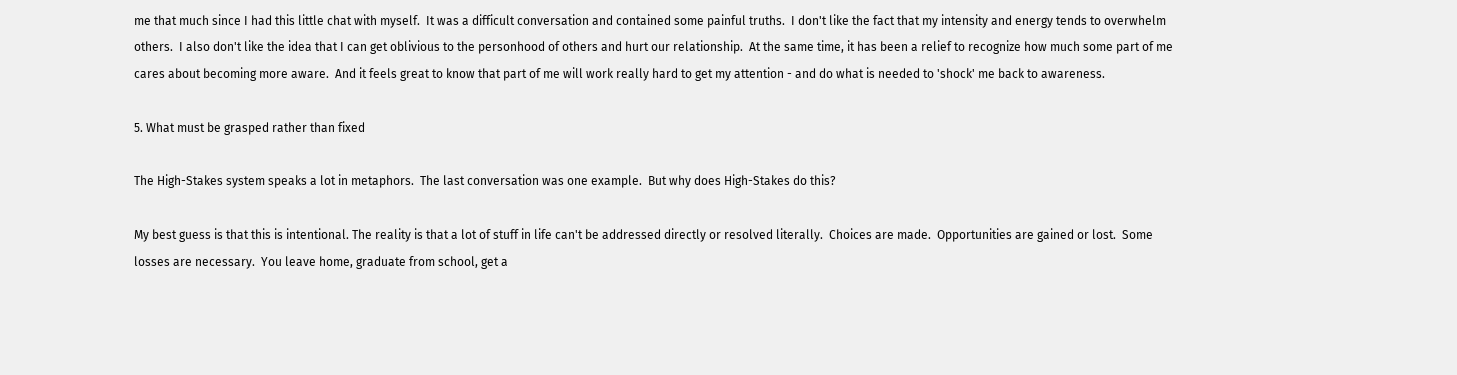me that much since I had this little chat with myself.  It was a difficult conversation and contained some painful truths.  I don't like the fact that my intensity and energy tends to overwhelm others.  I also don't like the idea that I can get oblivious to the personhood of others and hurt our relationship.  At the same time, it has been a relief to recognize how much some part of me cares about becoming more aware.  And it feels great to know that part of me will work really hard to get my attention - and do what is needed to 'shock' me back to awareness.

5. What must be grasped rather than fixed

The High-Stakes system speaks a lot in metaphors.  The last conversation was one example.  But why does High-Stakes do this?

My best guess is that this is intentional. The reality is that a lot of stuff in life can't be addressed directly or resolved literally.  Choices are made.  Opportunities are gained or lost.  Some losses are necessary.  You leave home, graduate from school, get a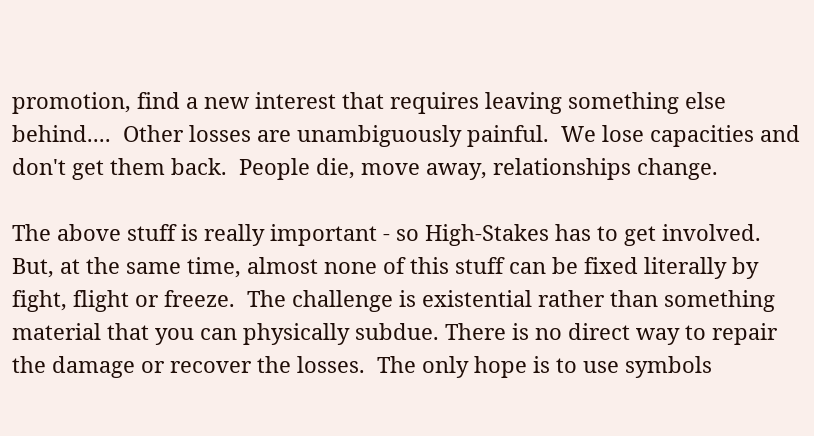promotion, find a new interest that requires leaving something else behind....  Other losses are unambiguously painful.  We lose capacities and don't get them back.  People die, move away, relationships change.

The above stuff is really important - so High-Stakes has to get involved.  But, at the same time, almost none of this stuff can be fixed literally by fight, flight or freeze.  The challenge is existential rather than something material that you can physically subdue. There is no direct way to repair the damage or recover the losses.  The only hope is to use symbols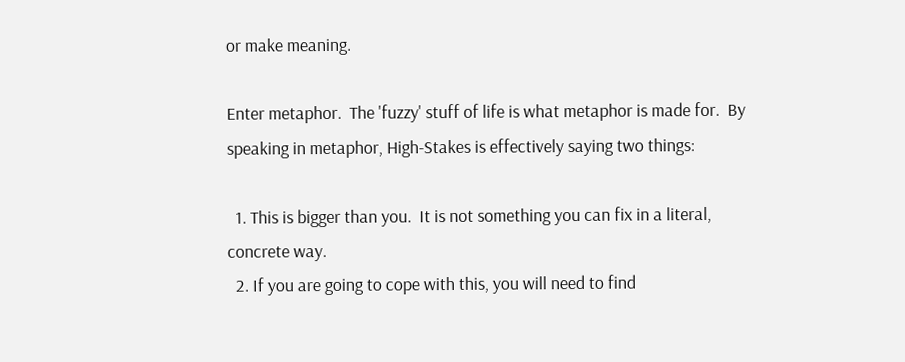or make meaning.

Enter metaphor.  The 'fuzzy' stuff of life is what metaphor is made for.  By speaking in metaphor, High-Stakes is effectively saying two things:

  1. This is bigger than you.  It is not something you can fix in a literal, concrete way.
  2. If you are going to cope with this, you will need to find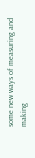some new ways of measuring and making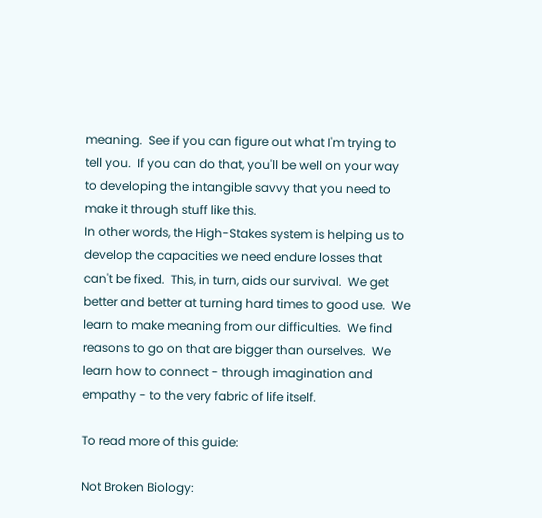meaning.  See if you can figure out what I'm trying to tell you.  If you can do that, you'll be well on your way to developing the intangible savvy that you need to make it through stuff like this.
In other words, the High-Stakes system is helping us to develop the capacities we need endure losses that can't be fixed.  This, in turn, aids our survival.  We get better and better at turning hard times to good use.  We learn to make meaning from our difficulties.  We find reasons to go on that are bigger than ourselves.  We learn how to connect - through imagination and empathy - to the very fabric of life itself.

To read more of this guide:

Not Broken Biology: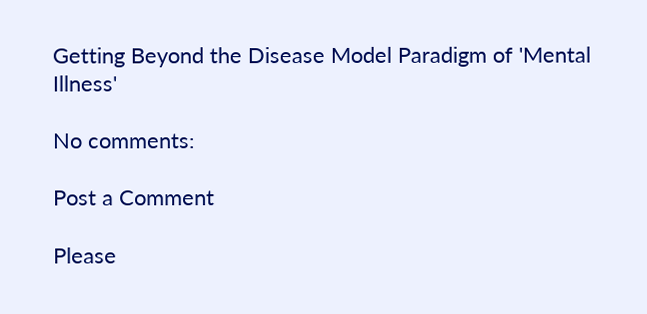Getting Beyond the Disease Model Paradigm of 'Mental Illness'

No comments:

Post a Comment

Please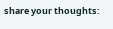share your thoughts: